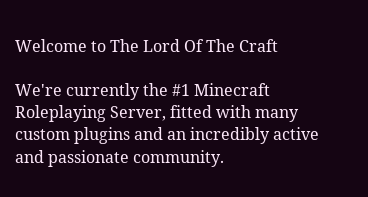Welcome to The Lord Of The Craft

We're currently the #1 Minecraft Roleplaying Server, fitted with many custom plugins and an incredibly active and passionate community.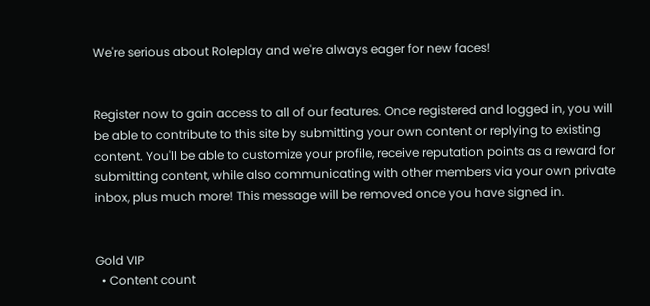We're serious about Roleplay and we're always eager for new faces!


Register now to gain access to all of our features. Once registered and logged in, you will be able to contribute to this site by submitting your own content or replying to existing content. You'll be able to customize your profile, receive reputation points as a reward for submitting content, while also communicating with other members via your own private inbox, plus much more! This message will be removed once you have signed in.


Gold VIP
  • Content count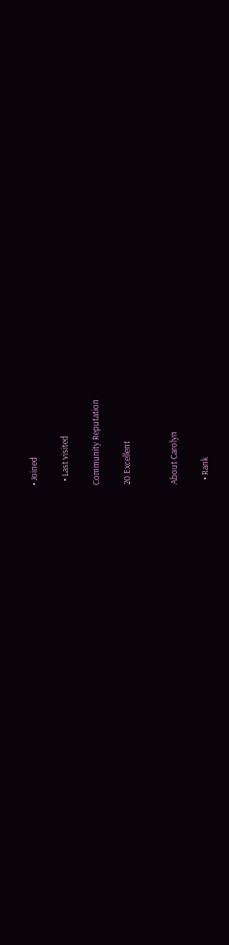• Joined

  • Last visited

Community Reputation

20 Excellent


About Carolyn

  • Rank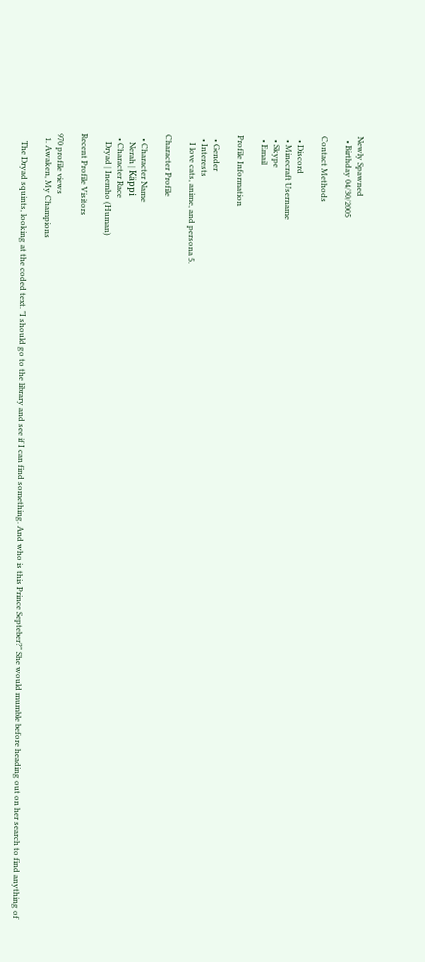Newly Spawned
  • Birthday 04/30/2005

Contact Methods

  • Discord
  • Minecraft Username
  • Skype
  • Email

Profile Information

  • Gender
  • Interests
    I love cats, anime, and persona 5.

Character Profile

  • Character Name
    Nerah | Käppi
  • Character Race
    Dryad | Inemho (Human)

Recent Profile Visitors

970 profile views
  1. Awaken, My Champions

    The Dryad squints, looking at the coded text. "I should go to the library and see if I can find something. And who is this Prince Septeber?" She would mumble before heading out on her search to find anything of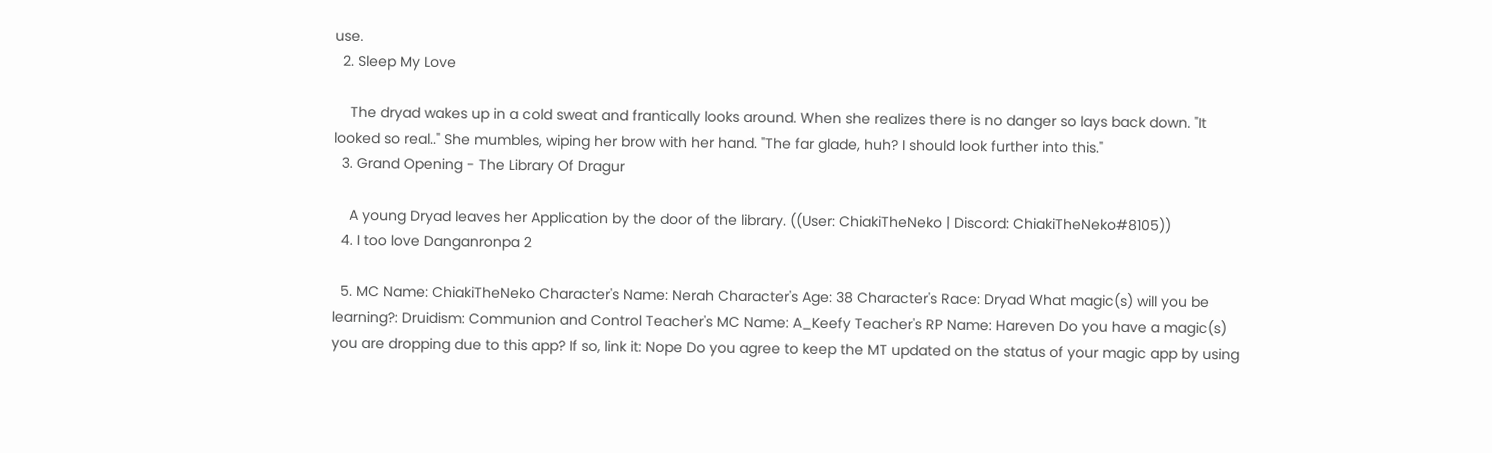use.
  2. Sleep My Love

    The dryad wakes up in a cold sweat and frantically looks around. When she realizes there is no danger so lays back down. "It looked so real.." She mumbles, wiping her brow with her hand. "The far glade, huh? I should look further into this."
  3. Grand Opening - The Library Of Dragur

    A young Dryad leaves her Application by the door of the library. ((User: ChiakiTheNeko | Discord: ChiakiTheNeko#8105))
  4. I too love Danganronpa 2

  5. MC Name: ChiakiTheNeko Character's Name: Nerah Character's Age: 38 Character's Race: Dryad What magic(s) will you be learning?: Druidism: Communion and Control Teacher's MC Name: A_Keefy Teacher's RP Name: Hareven Do you have a magic(s) you are dropping due to this app? If so, link it: Nope Do you agree to keep the MT updated on the status of your magic app by using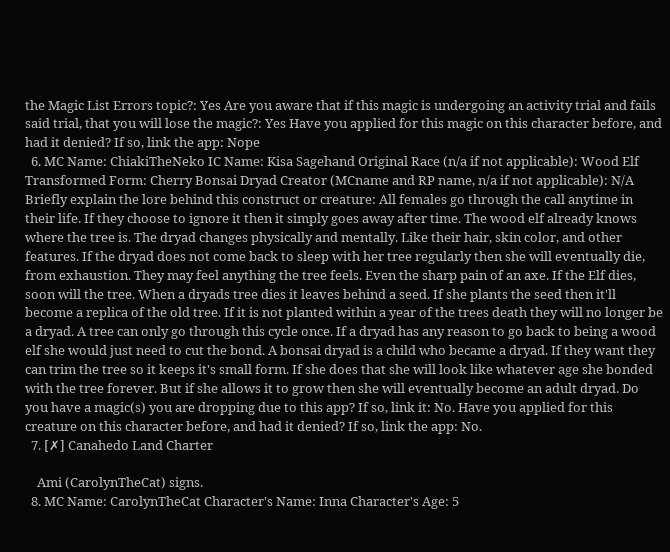the Magic List Errors topic?: Yes Are you aware that if this magic is undergoing an activity trial and fails said trial, that you will lose the magic?: Yes Have you applied for this magic on this character before, and had it denied? If so, link the app: Nope
  6. MC Name: ChiakiTheNeko IC Name: Kisa Sagehand Original Race (n/a if not applicable): Wood Elf Transformed Form: Cherry Bonsai Dryad Creator (MCname and RP name, n/a if not applicable): N/A Briefly explain the lore behind this construct or creature: All females go through the call anytime in their life. If they choose to ignore it then it simply goes away after time. The wood elf already knows where the tree is. The dryad changes physically and mentally. Like their hair, skin color, and other features. If the dryad does not come back to sleep with her tree regularly then she will eventually die, from exhaustion. They may feel anything the tree feels. Even the sharp pain of an axe. If the Elf dies, soon will the tree. When a dryads tree dies it leaves behind a seed. If she plants the seed then it'll become a replica of the old tree. If it is not planted within a year of the trees death they will no longer be a dryad. A tree can only go through this cycle once. If a dryad has any reason to go back to being a wood elf she would just need to cut the bond. A bonsai dryad is a child who became a dryad. If they want they can trim the tree so it keeps it's small form. If she does that she will look like whatever age she bonded with the tree forever. But if she allows it to grow then she will eventually become an adult dryad. Do you have a magic(s) you are dropping due to this app? If so, link it: No. Have you applied for this creature on this character before, and had it denied? If so, link the app: No.
  7. [✗] Canahedo Land Charter

    Ami (CarolynTheCat) signs.
  8. MC Name: CarolynTheCat Character's Name: Inna Character's Age: 5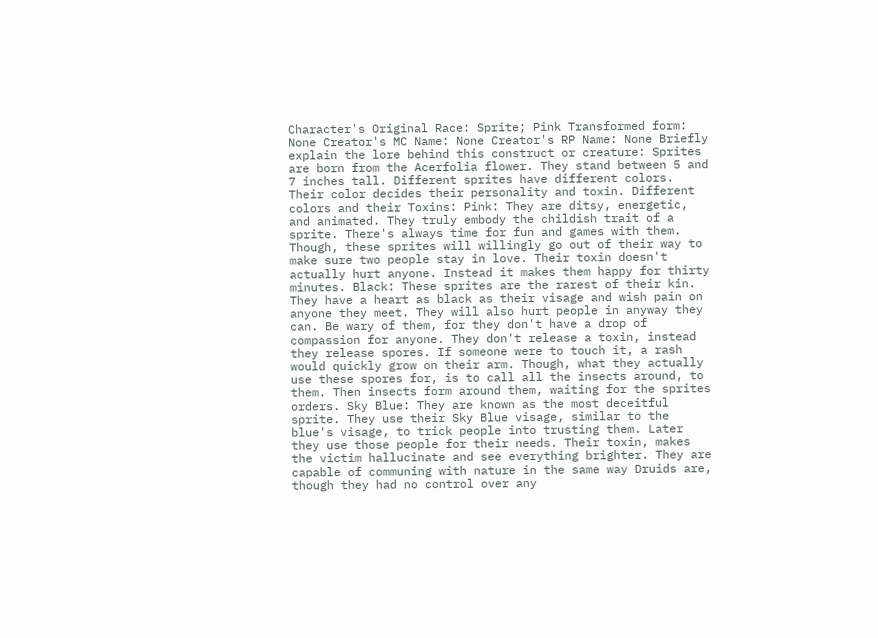Character's Original Race: Sprite; Pink Transformed form: None Creator's MC Name: None Creator's RP Name: None Briefly explain the lore behind this construct or creature: Sprites are born from the Acerfolia flower. They stand between 5 and 7 inches tall. Different sprites have different colors. Their color decides their personality and toxin. Different colors and their Toxins: Pink: They are ditsy, energetic, and animated. They truly embody the childish trait of a sprite. There's always time for fun and games with them. Though, these sprites will willingly go out of their way to make sure two people stay in love. Their toxin doesn't actually hurt anyone. Instead it makes them happy for thirty minutes. Black: These sprites are the rarest of their kin. They have a heart as black as their visage and wish pain on anyone they meet. They will also hurt people in anyway they can. Be wary of them, for they don't have a drop of compassion for anyone. They don't release a toxin, instead they release spores. If someone were to touch it, a rash would quickly grow on their arm. Though, what they actually use these spores for, is to call all the insects around, to them. Then insects form around them, waiting for the sprites orders. Sky Blue: They are known as the most deceitful sprite. They use their Sky Blue visage, similar to the blue's visage, to trick people into trusting them. Later they use those people for their needs. Their toxin, makes the victim hallucinate and see everything brighter. They are capable of communing with nature in the same way Druids are, though they had no control over any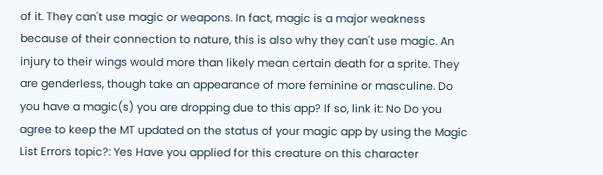of it. They can't use magic or weapons. In fact, magic is a major weakness because of their connection to nature, this is also why they can't use magic. An injury to their wings would more than likely mean certain death for a sprite. They are genderless, though take an appearance of more feminine or masculine. Do you have a magic(s) you are dropping due to this app? If so, link it: No Do you agree to keep the MT updated on the status of your magic app by using the Magic List Errors topic?: Yes Have you applied for this creature on this character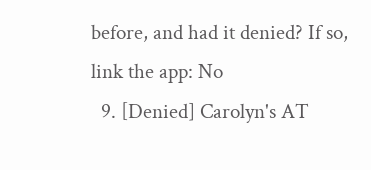before, and had it denied? If so, link the app: No
  9. [Denied] Carolyn's AT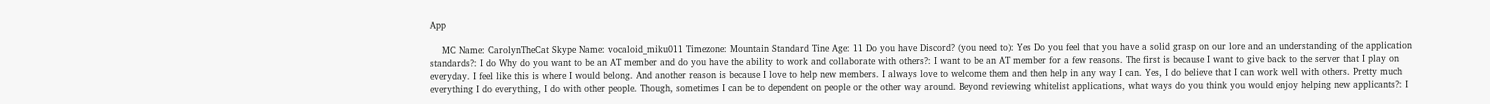App

    MC Name: CarolynTheCat Skype Name: vocaloid_miku011 Timezone: Mountain Standard Tine Age: 11 Do you have Discord? (you need to): Yes Do you feel that you have a solid grasp on our lore and an understanding of the application standards?: I do Why do you want to be an AT member and do you have the ability to work and collaborate with others?: I want to be an AT member for a few reasons. The first is because I want to give back to the server that I play on everyday. I feel like this is where I would belong. And another reason is because I love to help new members. I always love to welcome them and then help in any way I can. Yes, I do believe that I can work well with others. Pretty much everything I do everything, I do with other people. Though, sometimes I can be to dependent on people or the other way around. Beyond reviewing whitelist applications, what ways do you think you would enjoy helping new applicants?: I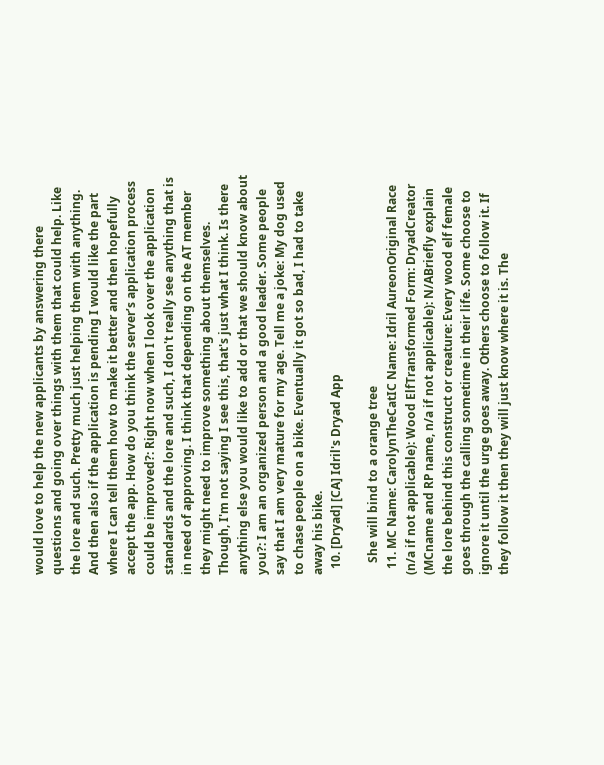would love to help the new applicants by answering there questions and going over things with them that could help. Like the lore and such. Pretty much just helping them with anything. And then also if the application is pending I would like the part where I can tell them how to make it better and then hopefully accept the app. How do you think the server’s application process could be improved?: Right now when I look over the application standards and the lore and such, I don't really see anything that is in need of approving. I think that depending on the AT member they might need to improve something about themselves. Though, I'm not saying I see this, that's just what I think. Is there anything else you would like to add or that we should know about you?: I am an organized person and a good leader. Some people say that I am very mature for my age. Tell me a joke: My dog used to chase people on a bike. Eventually it got so bad, I had to take away his bike.
  10. [Dryad] [CA] Idril's Dryad App

    She will bind to a orange tree
  11. MC Name: CarolynTheCatIC Name: Idril AureonOriginal Race (n/a if not applicable): Wood ElfTransformed Form: DryadCreator (MCname and RP name, n/a if not applicable): N/ABriefly explain the lore behind this construct or creature: Every wood elf female goes through the calling sometime in their life. Some choose to ignore it until the urge goes away. Others choose to follow it. If they follow it then they will just know where it is. The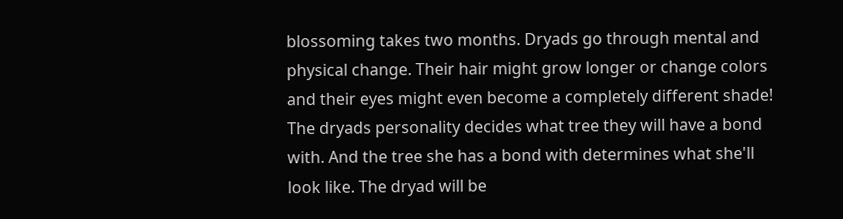blossoming takes two months. Dryads go through mental and physical change. Their hair might grow longer or change colors and their eyes might even become a completely different shade! The dryads personality decides what tree they will have a bond with. And the tree she has a bond with determines what she'll look like. The dryad will be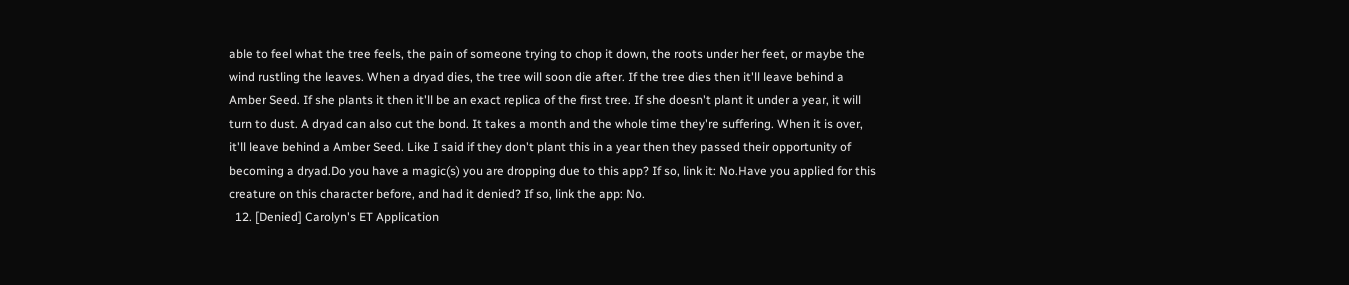able to feel what the tree feels, the pain of someone trying to chop it down, the roots under her feet, or maybe the wind rustling the leaves. When a dryad dies, the tree will soon die after. If the tree dies then it'll leave behind a Amber Seed. If she plants it then it'll be an exact replica of the first tree. If she doesn't plant it under a year, it will turn to dust. A dryad can also cut the bond. It takes a month and the whole time they're suffering. When it is over, it'll leave behind a Amber Seed. Like I said if they don't plant this in a year then they passed their opportunity of becoming a dryad.Do you have a magic(s) you are dropping due to this app? If so, link it: No.Have you applied for this creature on this character before, and had it denied? If so, link the app: No.
  12. [Denied] Carolyn's ET Application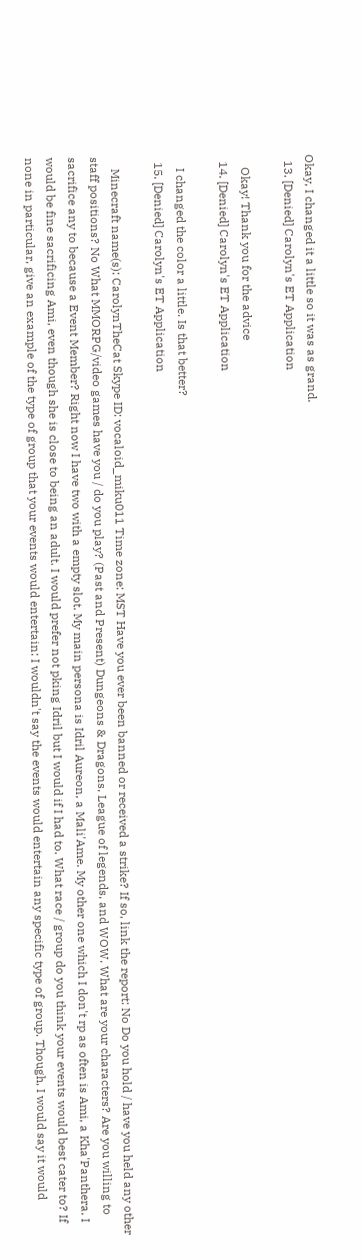Okay, I changed it a little so it was as grand.
  13. [Denied] Carolyn's ET Application

    Okay! Thank you for the advice
  14. [Denied] Carolyn's ET Application

    I changed the color a little. Is that better?
  15. [Denied] Carolyn's ET Application

    Minecraft name(s): CarolynTheCat Skype ID: vocaloid_miku011 Time zone: MST Have you ever been banned or received a strike? If so, link the report: No Do you hold / have you held any other staff positions? No What MMORPG/video games have you / do you play? (Past and Present) Dungeons & Dragons, League of legends, and WOW. What are your characters? Are you willing to sacrifice any to because a Event Member? Right now I have two with a empty slot. My main persona is Idril Aureon, a Mali'Ame. My other one which I don't rp as often is Ami, a Kha'Panthera. I would be fine sacrificing Ami, even though she is close to being an adult. I would prefer not pking Idril but I would if I had to. What race / group do you think your events would best cater to? If none in particular, give an example of the type of group that your events would entertain: I wouldn't say the events would entertain any specific type of group. Though, I would say it would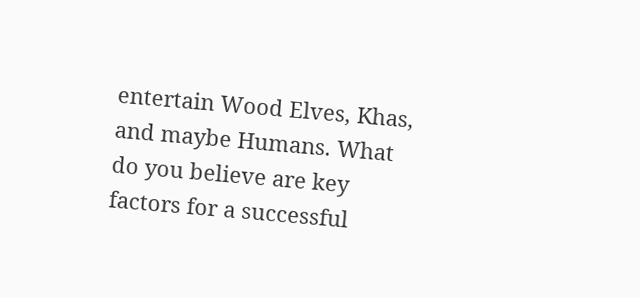entertain Wood Elves, Khas, and maybe Humans. What do you believe are key factors for a successful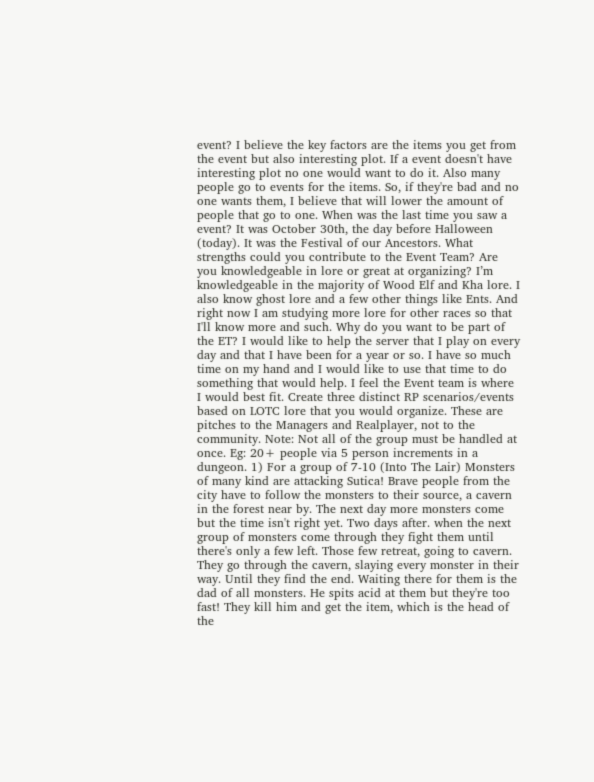event? I believe the key factors are the items you get from the event but also interesting plot. If a event doesn't have interesting plot no one would want to do it. Also many people go to events for the items. So, if they're bad and no one wants them, I believe that will lower the amount of people that go to one. When was the last time you saw a event? It was October 30th, the day before Halloween (today). It was the Festival of our Ancestors. What strengths could you contribute to the Event Team? Are you knowledgeable in lore or great at organizing? I’m knowledgeable in the majority of Wood Elf and Kha lore. I also know ghost lore and a few other things like Ents. And right now I am studying more lore for other races so that I'll know more and such. Why do you want to be part of the ET? I would like to help the server that I play on every day and that I have been for a year or so. I have so much time on my hand and I would like to use that time to do something that would help. I feel the Event team is where I would best fit. Create three distinct RP scenarios/events based on LOTC lore that you would organize. These are pitches to the Managers and Realplayer, not to the community. Note: Not all of the group must be handled at once. Eg: 20+ people via 5 person increments in a dungeon. 1) For a group of 7-10 (Into The Lair) Monsters of many kind are attacking Sutica! Brave people from the city have to follow the monsters to their source, a cavern in the forest near by. The next day more monsters come but the time isn't right yet. Two days after. when the next group of monsters come through they fight them until there's only a few left. Those few retreat, going to cavern. They go through the cavern, slaying every monster in their way. Until they find the end. Waiting there for them is the dad of all monsters. He spits acid at them but they're too fast! They kill him and get the item, which is the head of the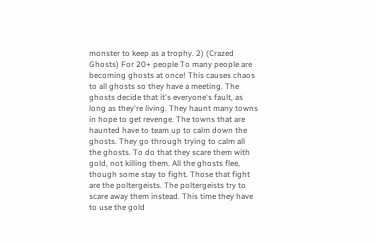monster to keep as a trophy. 2) (Crazed Ghosts) For 20+ people To many people are becoming ghosts at once! This causes chaos to all ghosts so they have a meeting. The ghosts decide that it's everyone's fault, as long as they're living. They haunt many towns in hope to get revenge. The towns that are haunted have to team up to calm down the ghosts. They go through trying to calm all the ghosts. To do that they scare them with gold, not killing them. All the ghosts flee, though some stay to fight. Those that fight are the poltergeists. The poltergeists try to scare away them instead. This time they have to use the gold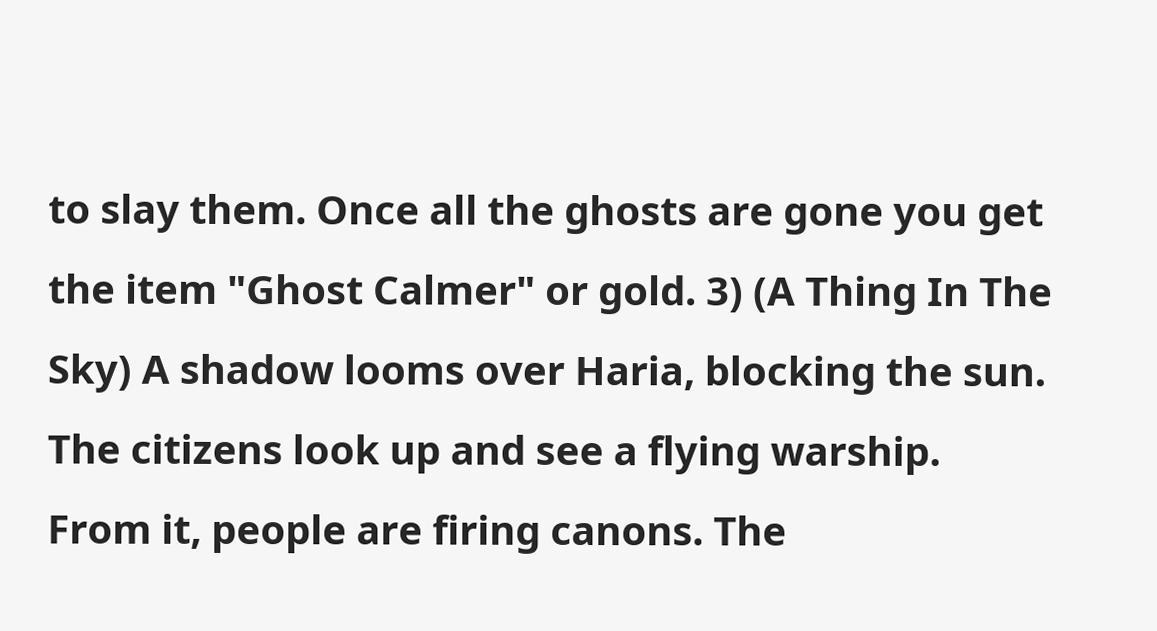to slay them. Once all the ghosts are gone you get the item "Ghost Calmer" or gold. 3) (A Thing In The Sky) A shadow looms over Haria, blocking the sun. The citizens look up and see a flying warship. From it, people are firing canons. The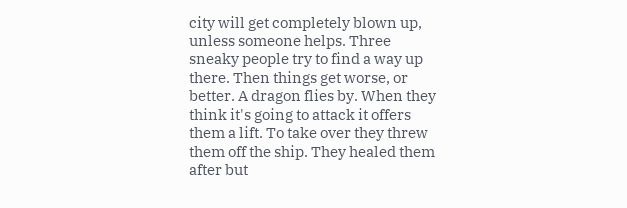city will get completely blown up, unless someone helps. Three sneaky people try to find a way up there. Then things get worse, or better. A dragon flies by. When they think it's going to attack it offers them a lift. To take over they threw them off the ship. They healed them after but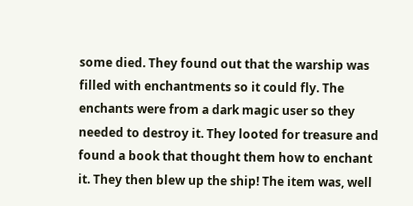some died. They found out that the warship was filled with enchantments so it could fly. The enchants were from a dark magic user so they needed to destroy it. They looted for treasure and found a book that thought them how to enchant it. They then blew up the ship! The item was, well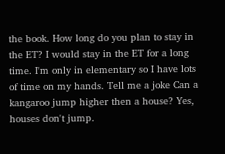the book. How long do you plan to stay in the ET? I would stay in the ET for a long time. I'm only in elementary so I have lots of time on my hands. Tell me a joke Can a kangaroo jump higher then a house? Yes, houses don't jump.